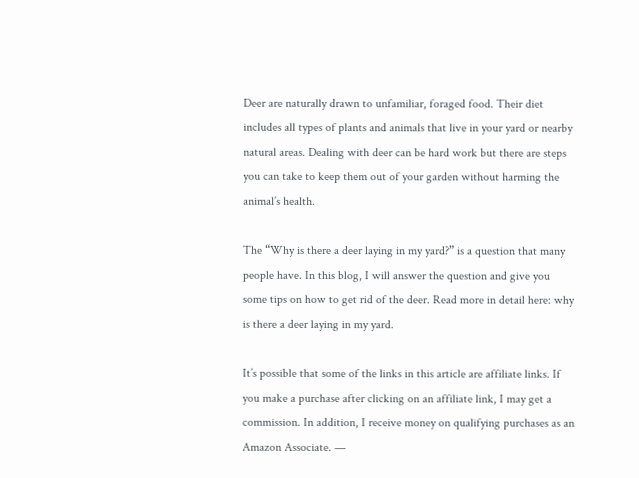Deer are naturally drawn to unfamiliar, foraged food. Their diet includes all types of plants and animals that live in your yard or nearby natural areas. Dealing with deer can be hard work but there are steps you can take to keep them out of your garden without harming the animal’s health.

The “Why is there a deer laying in my yard?” is a question that many people have. In this blog, I will answer the question and give you some tips on how to get rid of the deer. Read more in detail here: why is there a deer laying in my yard.

It’s possible that some of the links in this article are affiliate links. If you make a purchase after clicking on an affiliate link, I may get a commission. In addition, I receive money on qualifying purchases as an Amazon Associate. —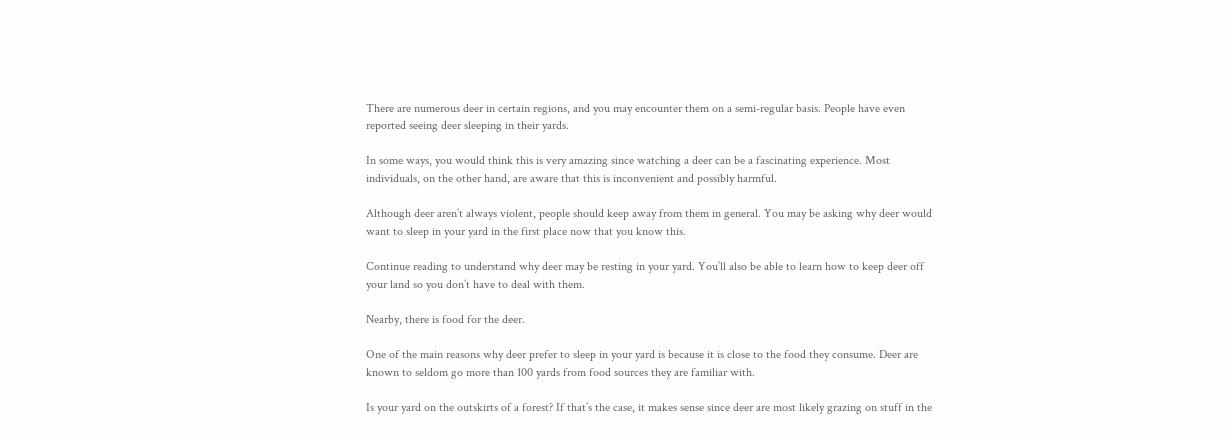There are numerous deer in certain regions, and you may encounter them on a semi-regular basis. People have even reported seeing deer sleeping in their yards.

In some ways, you would think this is very amazing since watching a deer can be a fascinating experience. Most individuals, on the other hand, are aware that this is inconvenient and possibly harmful.

Although deer aren’t always violent, people should keep away from them in general. You may be asking why deer would want to sleep in your yard in the first place now that you know this.

Continue reading to understand why deer may be resting in your yard. You’ll also be able to learn how to keep deer off your land so you don’t have to deal with them.

Nearby, there is food for the deer.

One of the main reasons why deer prefer to sleep in your yard is because it is close to the food they consume. Deer are known to seldom go more than 100 yards from food sources they are familiar with.

Is your yard on the outskirts of a forest? If that’s the case, it makes sense since deer are most likely grazing on stuff in the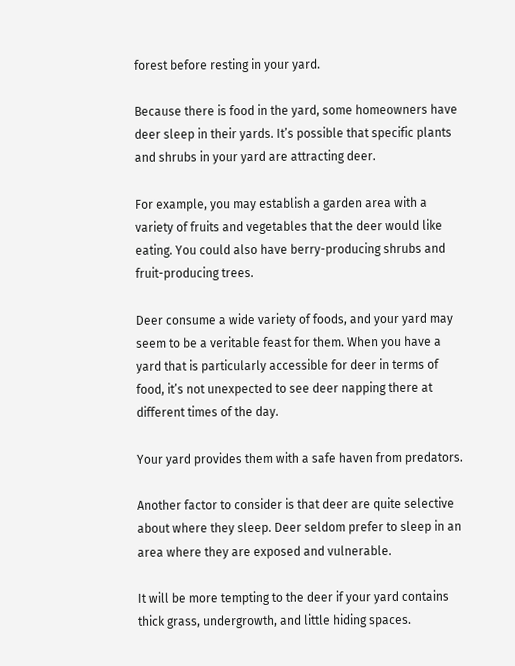forest before resting in your yard.

Because there is food in the yard, some homeowners have deer sleep in their yards. It’s possible that specific plants and shrubs in your yard are attracting deer.

For example, you may establish a garden area with a variety of fruits and vegetables that the deer would like eating. You could also have berry-producing shrubs and fruit-producing trees.

Deer consume a wide variety of foods, and your yard may seem to be a veritable feast for them. When you have a yard that is particularly accessible for deer in terms of food, it’s not unexpected to see deer napping there at different times of the day.

Your yard provides them with a safe haven from predators.

Another factor to consider is that deer are quite selective about where they sleep. Deer seldom prefer to sleep in an area where they are exposed and vulnerable.

It will be more tempting to the deer if your yard contains thick grass, undergrowth, and little hiding spaces.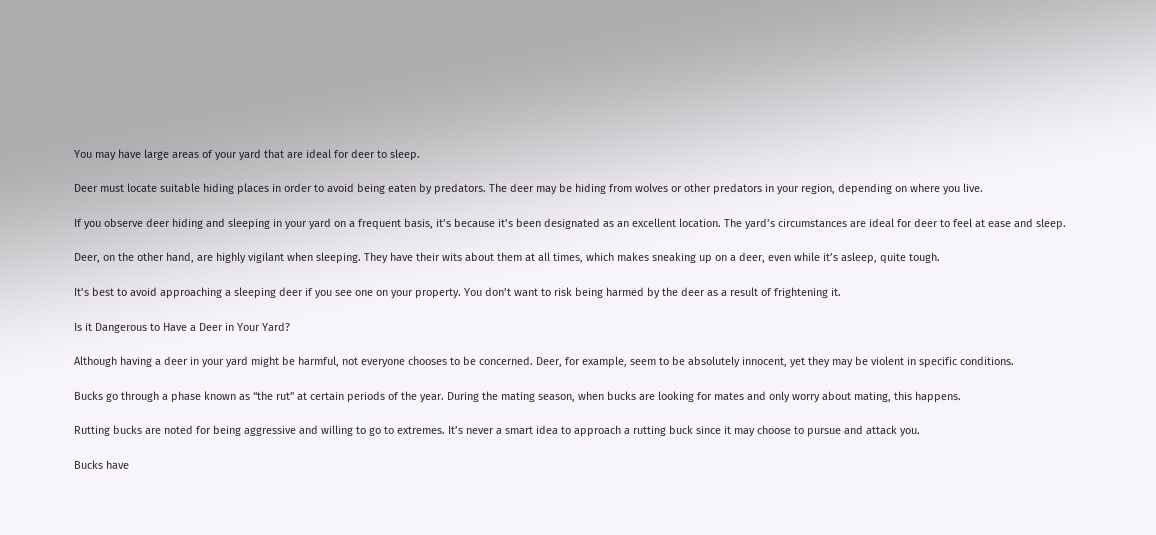You may have large areas of your yard that are ideal for deer to sleep.

Deer must locate suitable hiding places in order to avoid being eaten by predators. The deer may be hiding from wolves or other predators in your region, depending on where you live.

If you observe deer hiding and sleeping in your yard on a frequent basis, it’s because it’s been designated as an excellent location. The yard’s circumstances are ideal for deer to feel at ease and sleep.

Deer, on the other hand, are highly vigilant when sleeping. They have their wits about them at all times, which makes sneaking up on a deer, even while it’s asleep, quite tough.

It’s best to avoid approaching a sleeping deer if you see one on your property. You don’t want to risk being harmed by the deer as a result of frightening it.

Is it Dangerous to Have a Deer in Your Yard?

Although having a deer in your yard might be harmful, not everyone chooses to be concerned. Deer, for example, seem to be absolutely innocent, yet they may be violent in specific conditions.

Bucks go through a phase known as “the rut” at certain periods of the year. During the mating season, when bucks are looking for mates and only worry about mating, this happens.

Rutting bucks are noted for being aggressive and willing to go to extremes. It’s never a smart idea to approach a rutting buck since it may choose to pursue and attack you.

Bucks have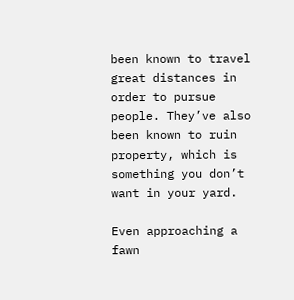been known to travel great distances in order to pursue people. They’ve also been known to ruin property, which is something you don’t want in your yard.

Even approaching a fawn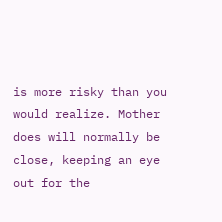is more risky than you would realize. Mother does will normally be close, keeping an eye out for the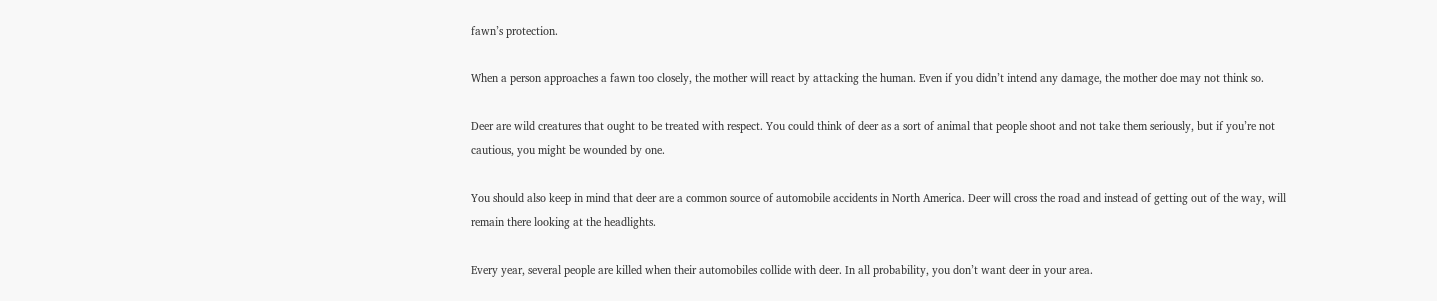fawn’s protection.

When a person approaches a fawn too closely, the mother will react by attacking the human. Even if you didn’t intend any damage, the mother doe may not think so.

Deer are wild creatures that ought to be treated with respect. You could think of deer as a sort of animal that people shoot and not take them seriously, but if you’re not cautious, you might be wounded by one.

You should also keep in mind that deer are a common source of automobile accidents in North America. Deer will cross the road and instead of getting out of the way, will remain there looking at the headlights.

Every year, several people are killed when their automobiles collide with deer. In all probability, you don’t want deer in your area.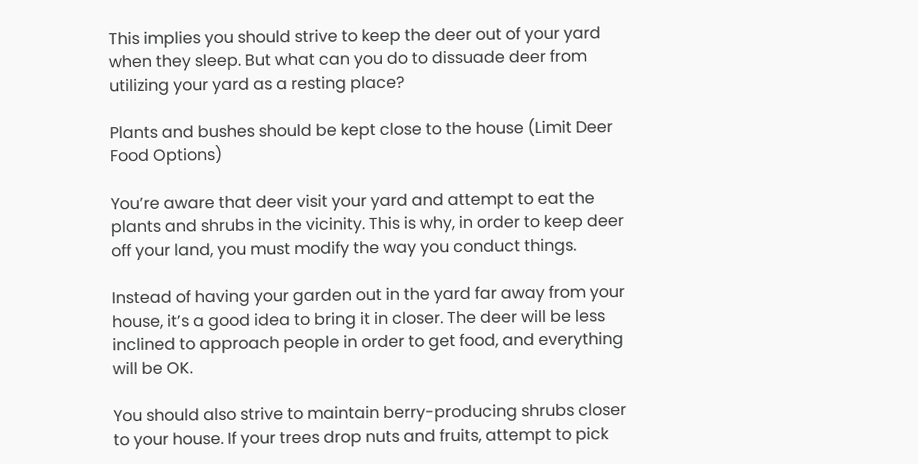This implies you should strive to keep the deer out of your yard when they sleep. But what can you do to dissuade deer from utilizing your yard as a resting place?

Plants and bushes should be kept close to the house (Limit Deer Food Options)

You’re aware that deer visit your yard and attempt to eat the plants and shrubs in the vicinity. This is why, in order to keep deer off your land, you must modify the way you conduct things.

Instead of having your garden out in the yard far away from your house, it’s a good idea to bring it in closer. The deer will be less inclined to approach people in order to get food, and everything will be OK.

You should also strive to maintain berry-producing shrubs closer to your house. If your trees drop nuts and fruits, attempt to pick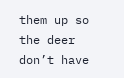them up so the deer don’t have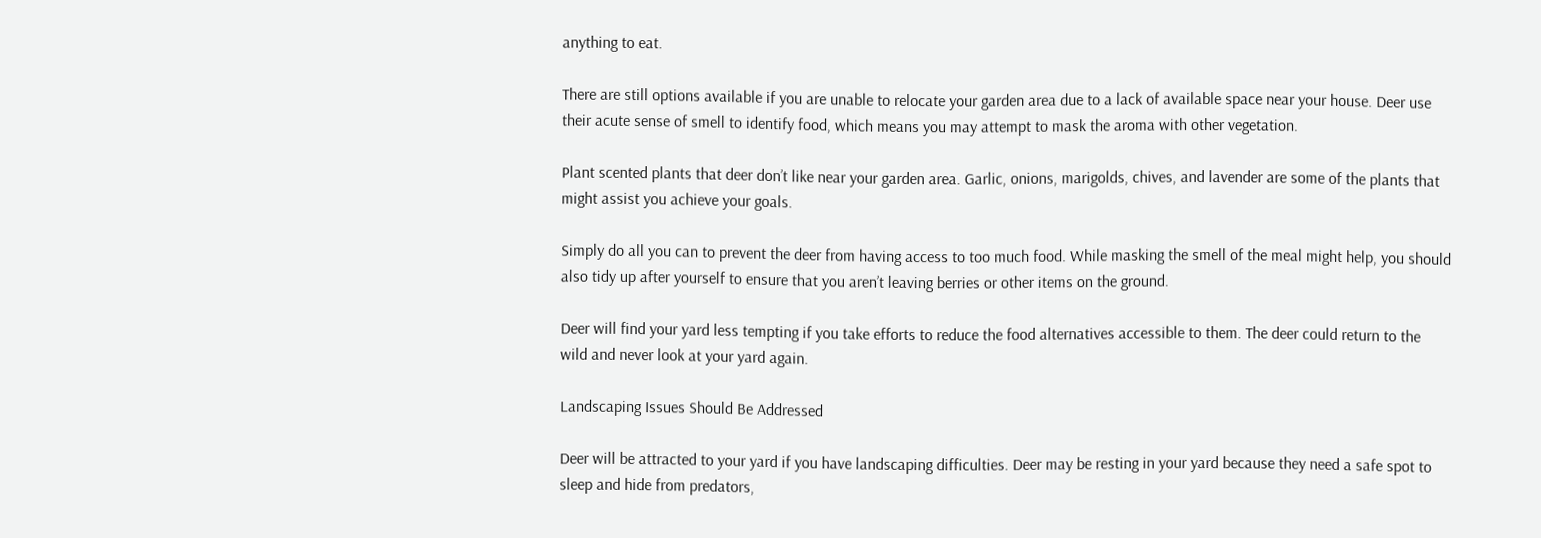anything to eat.

There are still options available if you are unable to relocate your garden area due to a lack of available space near your house. Deer use their acute sense of smell to identify food, which means you may attempt to mask the aroma with other vegetation.

Plant scented plants that deer don’t like near your garden area. Garlic, onions, marigolds, chives, and lavender are some of the plants that might assist you achieve your goals.

Simply do all you can to prevent the deer from having access to too much food. While masking the smell of the meal might help, you should also tidy up after yourself to ensure that you aren’t leaving berries or other items on the ground.

Deer will find your yard less tempting if you take efforts to reduce the food alternatives accessible to them. The deer could return to the wild and never look at your yard again.

Landscaping Issues Should Be Addressed

Deer will be attracted to your yard if you have landscaping difficulties. Deer may be resting in your yard because they need a safe spot to sleep and hide from predators,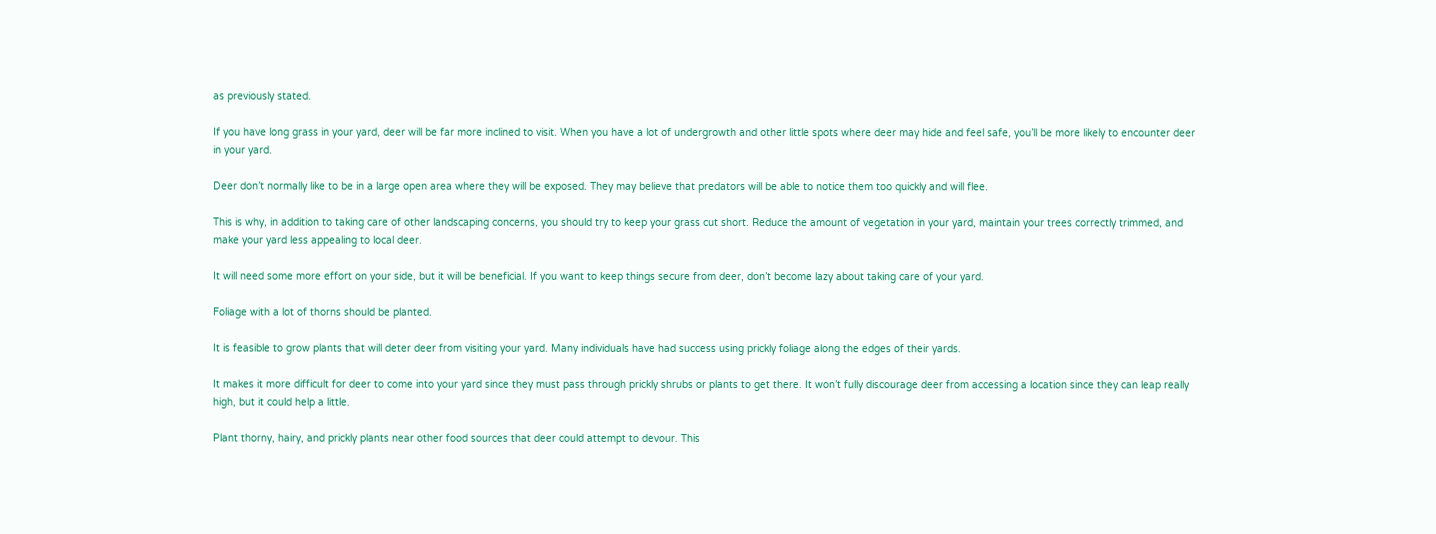as previously stated.

If you have long grass in your yard, deer will be far more inclined to visit. When you have a lot of undergrowth and other little spots where deer may hide and feel safe, you’ll be more likely to encounter deer in your yard.

Deer don’t normally like to be in a large open area where they will be exposed. They may believe that predators will be able to notice them too quickly and will flee.

This is why, in addition to taking care of other landscaping concerns, you should try to keep your grass cut short. Reduce the amount of vegetation in your yard, maintain your trees correctly trimmed, and make your yard less appealing to local deer.

It will need some more effort on your side, but it will be beneficial. If you want to keep things secure from deer, don’t become lazy about taking care of your yard.

Foliage with a lot of thorns should be planted.

It is feasible to grow plants that will deter deer from visiting your yard. Many individuals have had success using prickly foliage along the edges of their yards.

It makes it more difficult for deer to come into your yard since they must pass through prickly shrubs or plants to get there. It won’t fully discourage deer from accessing a location since they can leap really high, but it could help a little.

Plant thorny, hairy, and prickly plants near other food sources that deer could attempt to devour. This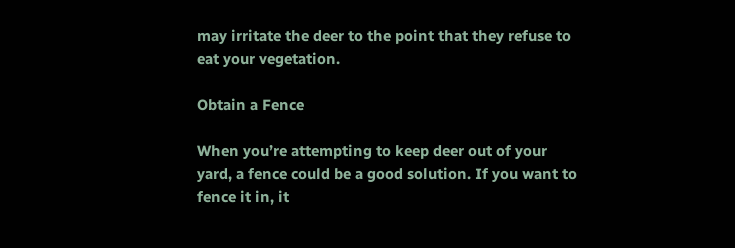may irritate the deer to the point that they refuse to eat your vegetation.

Obtain a Fence

When you’re attempting to keep deer out of your yard, a fence could be a good solution. If you want to fence it in, it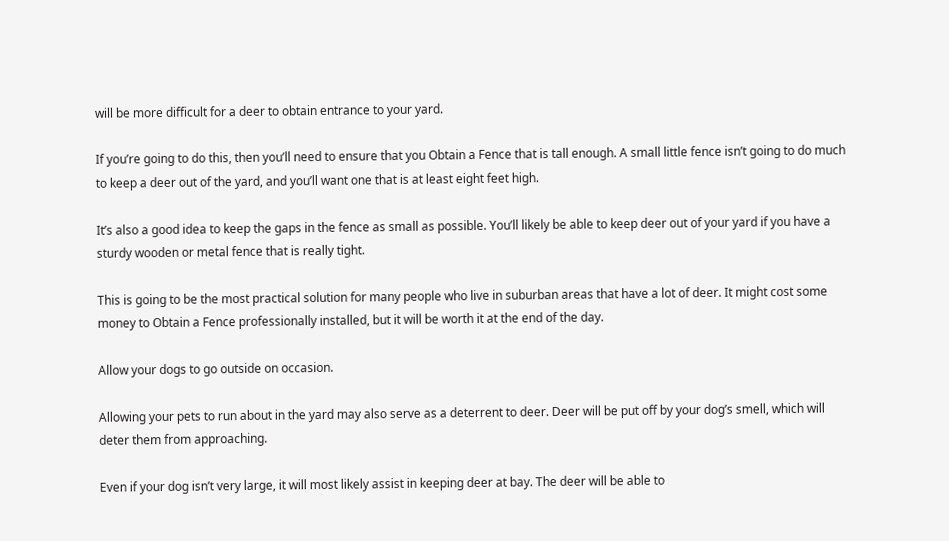will be more difficult for a deer to obtain entrance to your yard.

If you’re going to do this, then you’ll need to ensure that you Obtain a Fence that is tall enough. A small little fence isn’t going to do much to keep a deer out of the yard, and you’ll want one that is at least eight feet high.

It’s also a good idea to keep the gaps in the fence as small as possible. You’ll likely be able to keep deer out of your yard if you have a sturdy wooden or metal fence that is really tight.

This is going to be the most practical solution for many people who live in suburban areas that have a lot of deer. It might cost some money to Obtain a Fence professionally installed, but it will be worth it at the end of the day.

Allow your dogs to go outside on occasion.

Allowing your pets to run about in the yard may also serve as a deterrent to deer. Deer will be put off by your dog’s smell, which will deter them from approaching.

Even if your dog isn’t very large, it will most likely assist in keeping deer at bay. The deer will be able to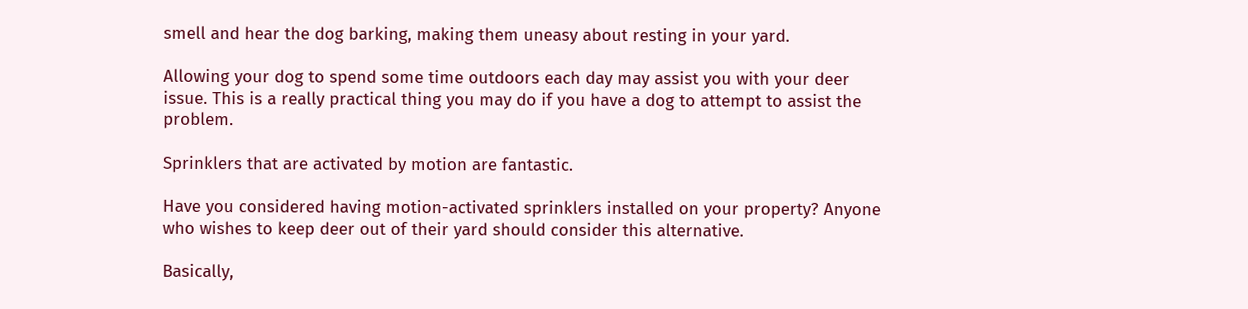smell and hear the dog barking, making them uneasy about resting in your yard.

Allowing your dog to spend some time outdoors each day may assist you with your deer issue. This is a really practical thing you may do if you have a dog to attempt to assist the problem.

Sprinklers that are activated by motion are fantastic.

Have you considered having motion-activated sprinklers installed on your property? Anyone who wishes to keep deer out of their yard should consider this alternative.

Basically,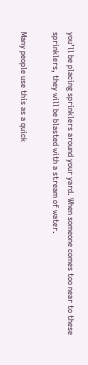you’ll be placing sprinklers around your yard. When someone comes too near to these sprinklers, they will be blasted with a stream of water.

Many people use this as a quick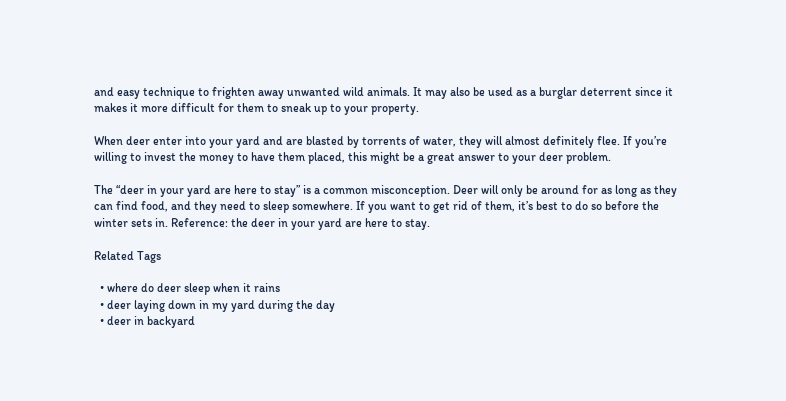and easy technique to frighten away unwanted wild animals. It may also be used as a burglar deterrent since it makes it more difficult for them to sneak up to your property.

When deer enter into your yard and are blasted by torrents of water, they will almost definitely flee. If you’re willing to invest the money to have them placed, this might be a great answer to your deer problem.

The “deer in your yard are here to stay” is a common misconception. Deer will only be around for as long as they can find food, and they need to sleep somewhere. If you want to get rid of them, it’s best to do so before the winter sets in. Reference: the deer in your yard are here to stay.

Related Tags

  • where do deer sleep when it rains
  • deer laying down in my yard during the day
  • deer in backyard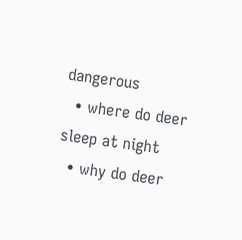dangerous
  • where do deer sleep at night
  • why do deer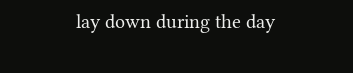lay down during the day